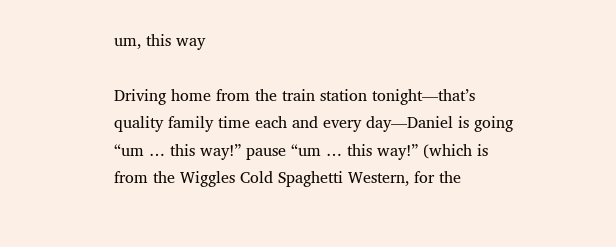um, this way

Driving home from the train station tonight—that’s quality family time each and every day—Daniel is going “um … this way!” pause “um … this way!” (which is from the Wiggles Cold Spaghetti Western, for the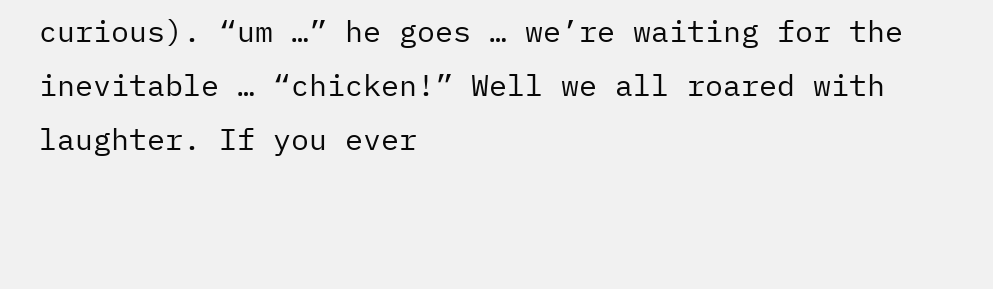curious). “um …” he goes … we’re waiting for the inevitable … “chicken!” Well we all roared with laughter. If you ever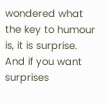wondered what the key to humour is, it is surprise. And if you want surprises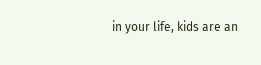in your life, kids are an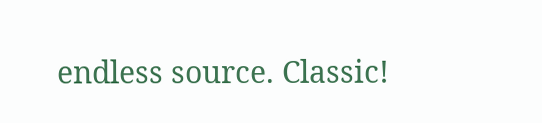endless source. Classic!